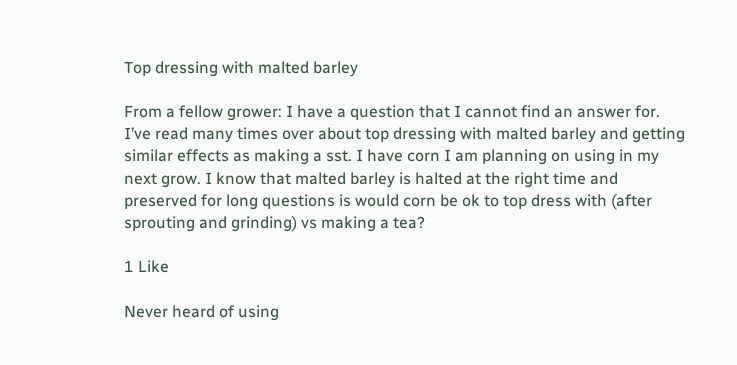Top dressing with malted barley

From a fellow grower: I have a question that I cannot find an answer for. I’ve read many times over about top dressing with malted barley and getting similar effects as making a sst. I have corn I am planning on using in my next grow. I know that malted barley is halted at the right time and preserved for long questions is would corn be ok to top dress with (after sprouting and grinding) vs making a tea?

1 Like

Never heard of using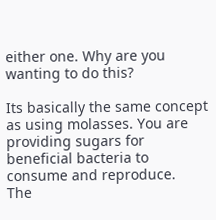either one. Why are you wanting to do this?

Its basically the same concept as using molasses. You are providing sugars for beneficial bacteria to consume and reproduce.
The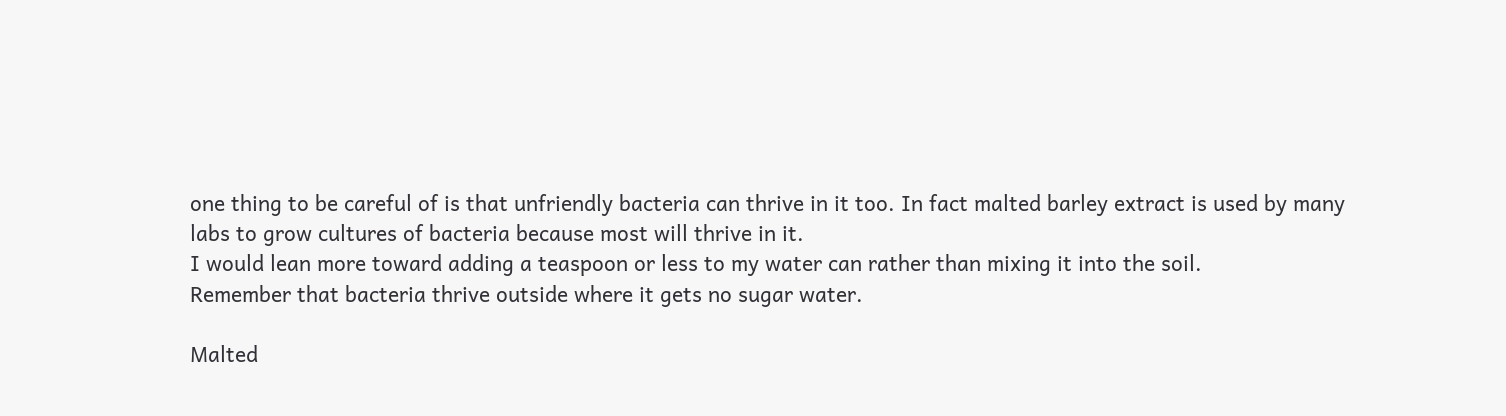one thing to be careful of is that unfriendly bacteria can thrive in it too. In fact malted barley extract is used by many labs to grow cultures of bacteria because most will thrive in it.
I would lean more toward adding a teaspoon or less to my water can rather than mixing it into the soil.
Remember that bacteria thrive outside where it gets no sugar water.

Malted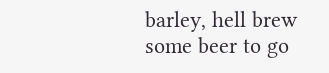barley, hell brew some beer to go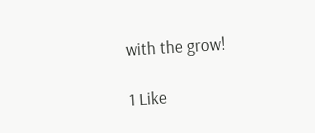with the grow!

1 Like